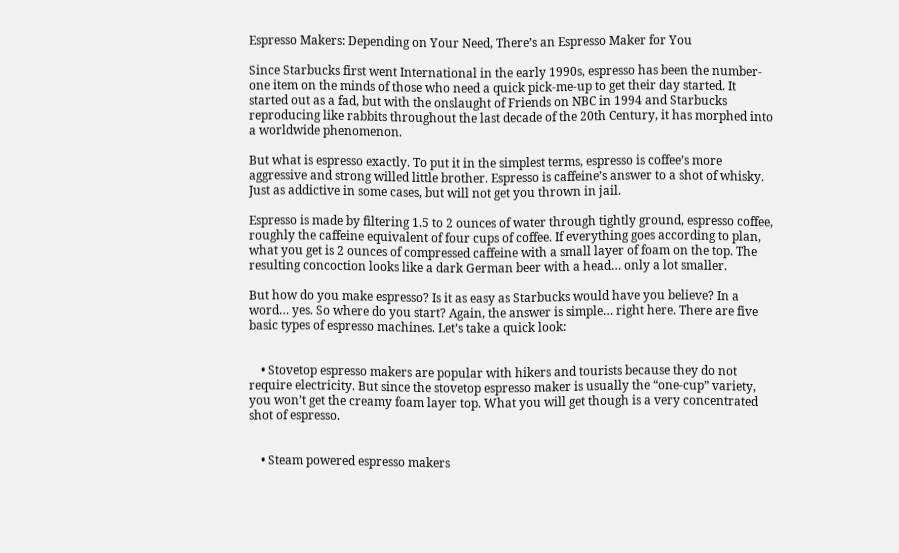Espresso Makers: Depending on Your Need, There’s an Espresso Maker for You

Since Starbucks first went International in the early 1990s, espresso has been the number-one item on the minds of those who need a quick pick-me-up to get their day started. It started out as a fad, but with the onslaught of Friends on NBC in 1994 and Starbucks reproducing like rabbits throughout the last decade of the 20th Century, it has morphed into a worldwide phenomenon.

But what is espresso exactly. To put it in the simplest terms, espresso is coffee’s more aggressive and strong willed little brother. Espresso is caffeine’s answer to a shot of whisky. Just as addictive in some cases, but will not get you thrown in jail.

Espresso is made by filtering 1.5 to 2 ounces of water through tightly ground, espresso coffee, roughly the caffeine equivalent of four cups of coffee. If everything goes according to plan, what you get is 2 ounces of compressed caffeine with a small layer of foam on the top. The resulting concoction looks like a dark German beer with a head… only a lot smaller.

But how do you make espresso? Is it as easy as Starbucks would have you believe? In a word… yes. So where do you start? Again, the answer is simple… right here. There are five basic types of espresso machines. Let’s take a quick look:


    • Stovetop espresso makers are popular with hikers and tourists because they do not require electricity. But since the stovetop espresso maker is usually the “one-cup” variety, you won’t get the creamy foam layer top. What you will get though is a very concentrated shot of espresso.


    • Steam powered espresso makers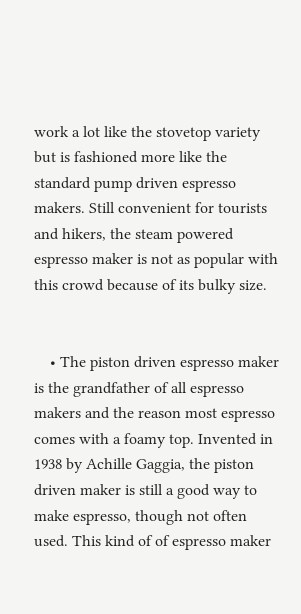work a lot like the stovetop variety but is fashioned more like the standard pump driven espresso makers. Still convenient for tourists and hikers, the steam powered espresso maker is not as popular with this crowd because of its bulky size.


    • The piston driven espresso maker is the grandfather of all espresso makers and the reason most espresso comes with a foamy top. Invented in 1938 by Achille Gaggia, the piston driven maker is still a good way to make espresso, though not often used. This kind of of espresso maker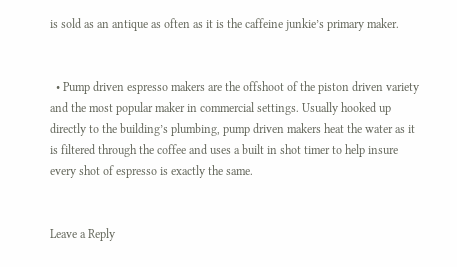is sold as an antique as often as it is the caffeine junkie’s primary maker.


  • Pump driven espresso makers are the offshoot of the piston driven variety and the most popular maker in commercial settings. Usually hooked up directly to the building’s plumbing, pump driven makers heat the water as it is filtered through the coffee and uses a built in shot timer to help insure every shot of espresso is exactly the same.


Leave a Reply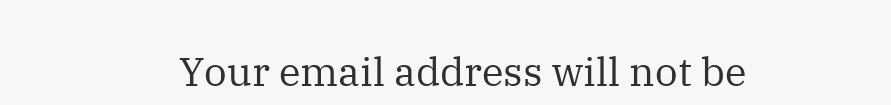Your email address will not be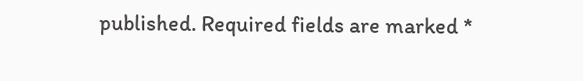published. Required fields are marked *